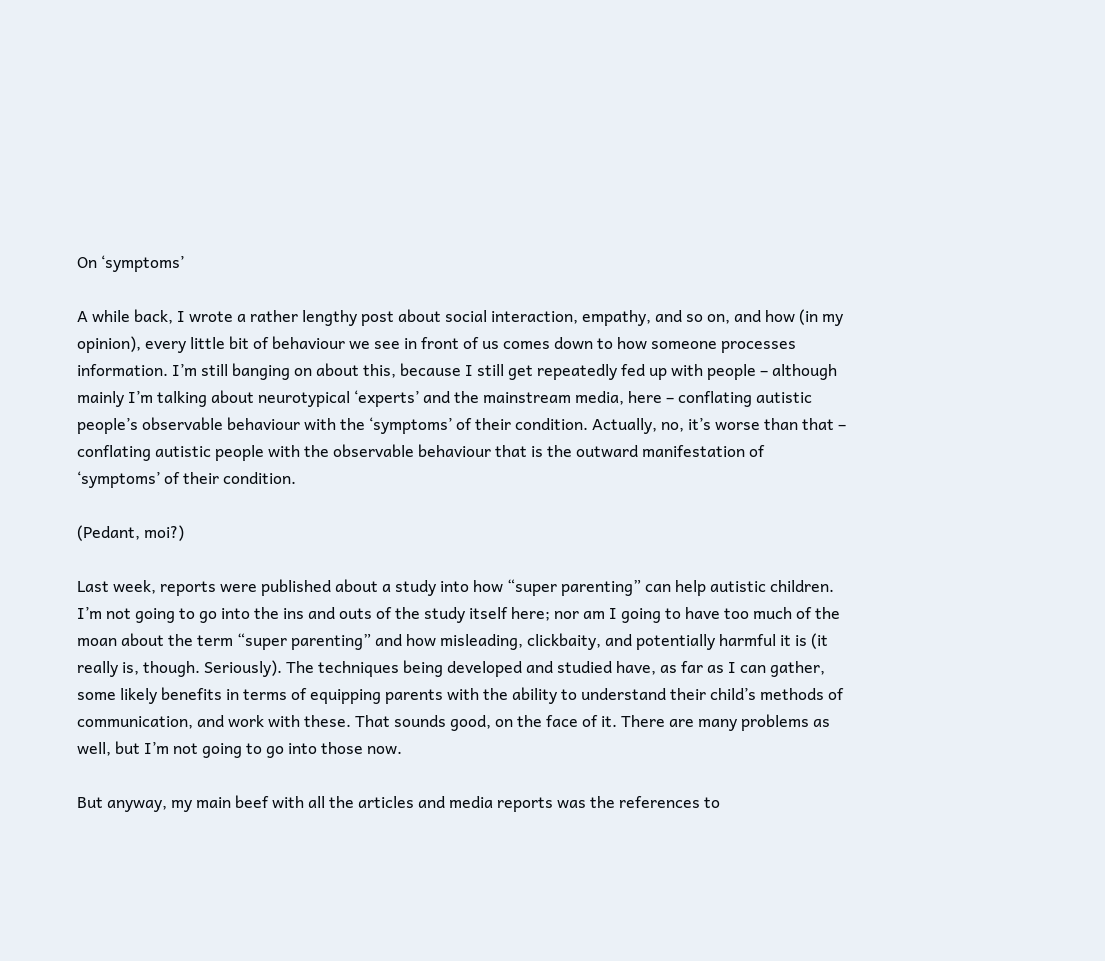On ‘symptoms’

A while back, I wrote a rather lengthy post about social interaction, empathy, and so on, and how (in my opinion), every little bit of behaviour we see in front of us comes down to how someone processes information. I’m still banging on about this, because I still get repeatedly fed up with people – although mainly I’m talking about neurotypical ‘experts’ and the mainstream media, here – conflating autistic people’s observable behaviour with the ‘symptoms’ of their condition. Actually, no, it’s worse than that – conflating autistic people with the observable behaviour that is the outward manifestation of ‘symptoms’ of their condition.

(Pedant, moi?)

Last week, reports were published about a study into how “super parenting” can help autistic children. I’m not going to go into the ins and outs of the study itself here; nor am I going to have too much of the moan about the term “super parenting” and how misleading, clickbaity, and potentially harmful it is (it really is, though. Seriously). The techniques being developed and studied have, as far as I can gather, some likely benefits in terms of equipping parents with the ability to understand their child’s methods of communication, and work with these. That sounds good, on the face of it. There are many problems as well, but I’m not going to go into those now.

But anyway, my main beef with all the articles and media reports was the references to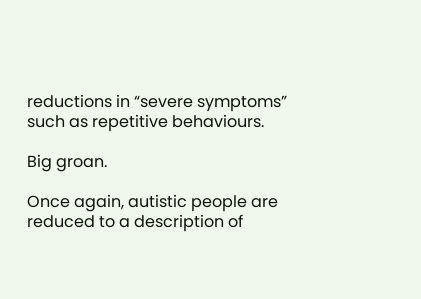reductions in “severe symptoms” such as repetitive behaviours.

Big groan.

Once again, autistic people are reduced to a description of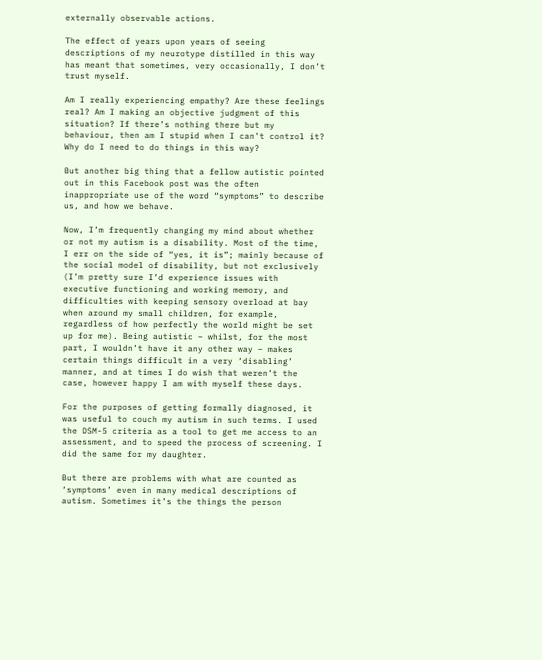externally observable actions.

The effect of years upon years of seeing descriptions of my neurotype distilled in this way has meant that sometimes, very occasionally, I don’t trust myself.

Am I really experiencing empathy? Are these feelings real? Am I making an objective judgment of this situation? If there’s nothing there but my behaviour, then am I stupid when I can’t control it? Why do I need to do things in this way?

But another big thing that a fellow autistic pointed out in this Facebook post was the often inappropriate use of the word “symptoms” to describe us, and how we behave.

Now, I’m frequently changing my mind about whether or not my autism is a disability. Most of the time, I err on the side of “yes, it is”; mainly because of the social model of disability, but not exclusively (I’m pretty sure I’d experience issues with executive functioning and working memory, and difficulties with keeping sensory overload at bay when around my small children, for example, regardless of how perfectly the world might be set up for me). Being autistic – whilst, for the most part, I wouldn’t have it any other way – makes certain things difficult in a very ‘disabling’ manner, and at times I do wish that weren’t the case, however happy I am with myself these days.

For the purposes of getting formally diagnosed, it was useful to couch my autism in such terms. I used the DSM-5 criteria as a tool to get me access to an assessment, and to speed the process of screening. I did the same for my daughter.

But there are problems with what are counted as ‘symptoms’ even in many medical descriptions of autism. Sometimes it’s the things the person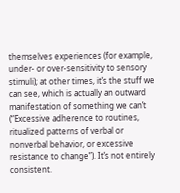themselves experiences (for example, under- or over-sensitivity to sensory stimuli); at other times, it’s the stuff we can see, which is actually an outward manifestation of something we can’t (“Excessive adherence to routines, ritualized patterns of verbal or nonverbal behavior, or excessive resistance to change”). It’s not entirely consistent.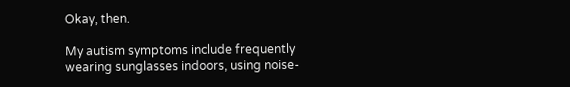Okay, then.

My autism symptoms include frequently wearing sunglasses indoors, using noise-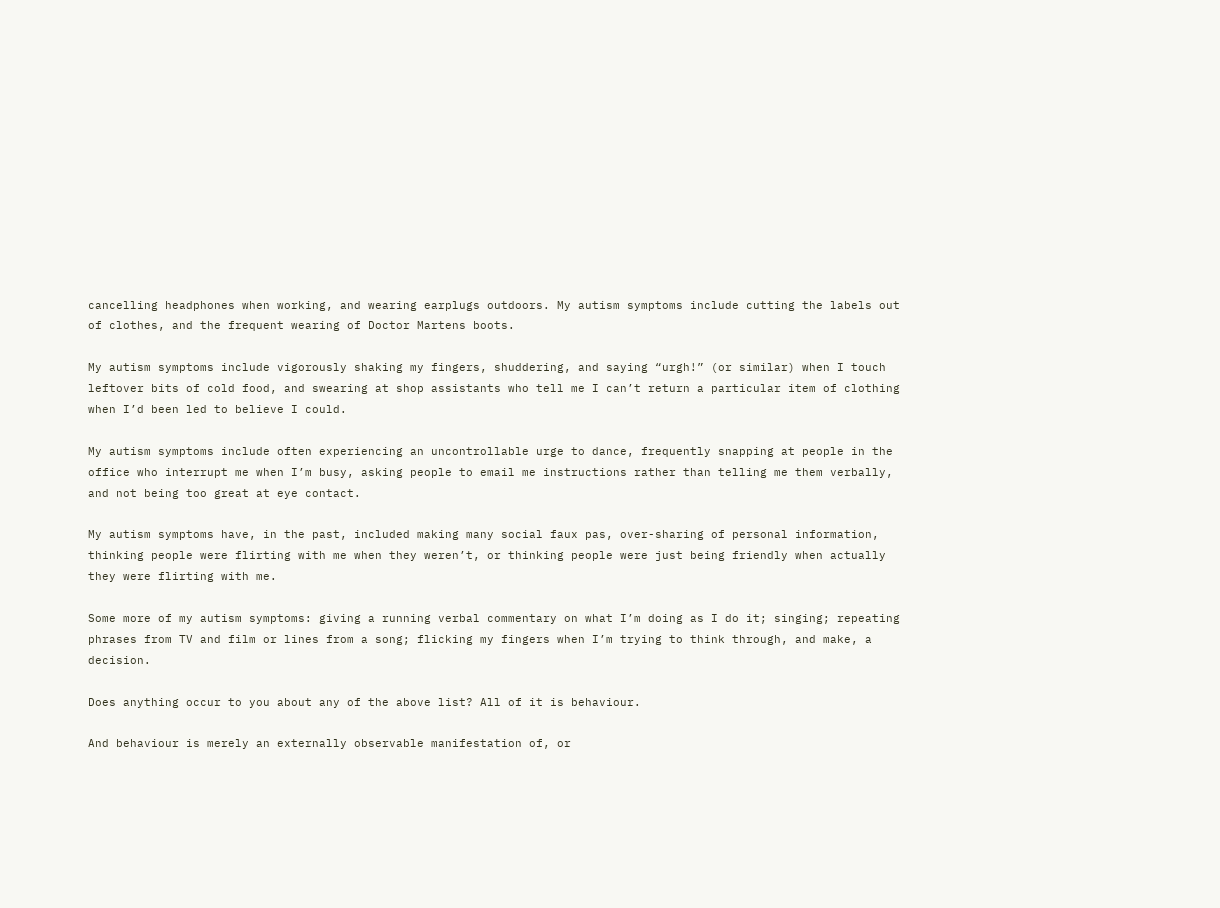cancelling headphones when working, and wearing earplugs outdoors. My autism symptoms include cutting the labels out of clothes, and the frequent wearing of Doctor Martens boots.

My autism symptoms include vigorously shaking my fingers, shuddering, and saying “urgh!” (or similar) when I touch leftover bits of cold food, and swearing at shop assistants who tell me I can’t return a particular item of clothing when I’d been led to believe I could.

My autism symptoms include often experiencing an uncontrollable urge to dance, frequently snapping at people in the office who interrupt me when I’m busy, asking people to email me instructions rather than telling me them verbally, and not being too great at eye contact.

My autism symptoms have, in the past, included making many social faux pas, over-sharing of personal information, thinking people were flirting with me when they weren’t, or thinking people were just being friendly when actually they were flirting with me.

Some more of my autism symptoms: giving a running verbal commentary on what I’m doing as I do it; singing; repeating phrases from TV and film or lines from a song; flicking my fingers when I’m trying to think through, and make, a decision.

Does anything occur to you about any of the above list? All of it is behaviour.

And behaviour is merely an externally observable manifestation of, or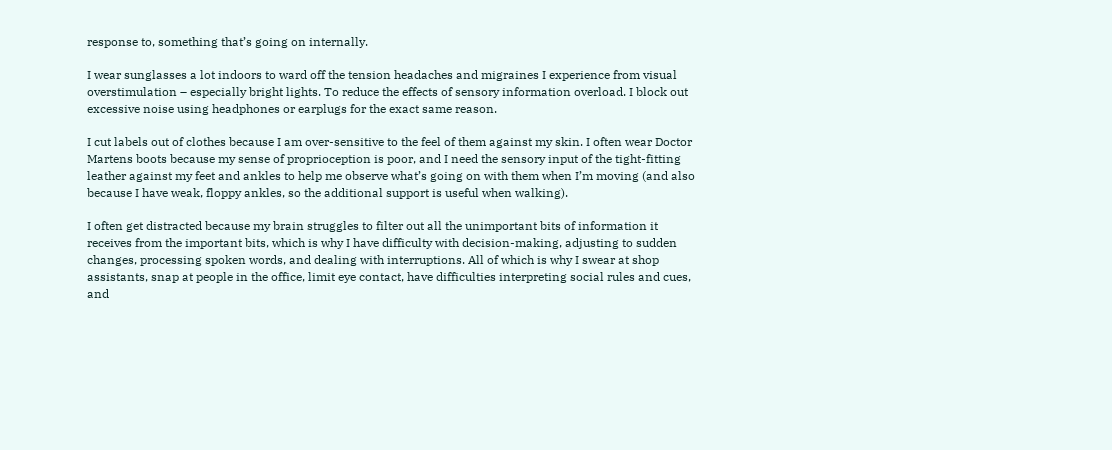response to, something that’s going on internally.

I wear sunglasses a lot indoors to ward off the tension headaches and migraines I experience from visual overstimulation – especially bright lights. To reduce the effects of sensory information overload. I block out excessive noise using headphones or earplugs for the exact same reason.

I cut labels out of clothes because I am over-sensitive to the feel of them against my skin. I often wear Doctor Martens boots because my sense of proprioception is poor, and I need the sensory input of the tight-fitting leather against my feet and ankles to help me observe what’s going on with them when I’m moving (and also because I have weak, floppy ankles, so the additional support is useful when walking).

I often get distracted because my brain struggles to filter out all the unimportant bits of information it receives from the important bits, which is why I have difficulty with decision-making, adjusting to sudden changes, processing spoken words, and dealing with interruptions. All of which is why I swear at shop assistants, snap at people in the office, limit eye contact, have difficulties interpreting social rules and cues, and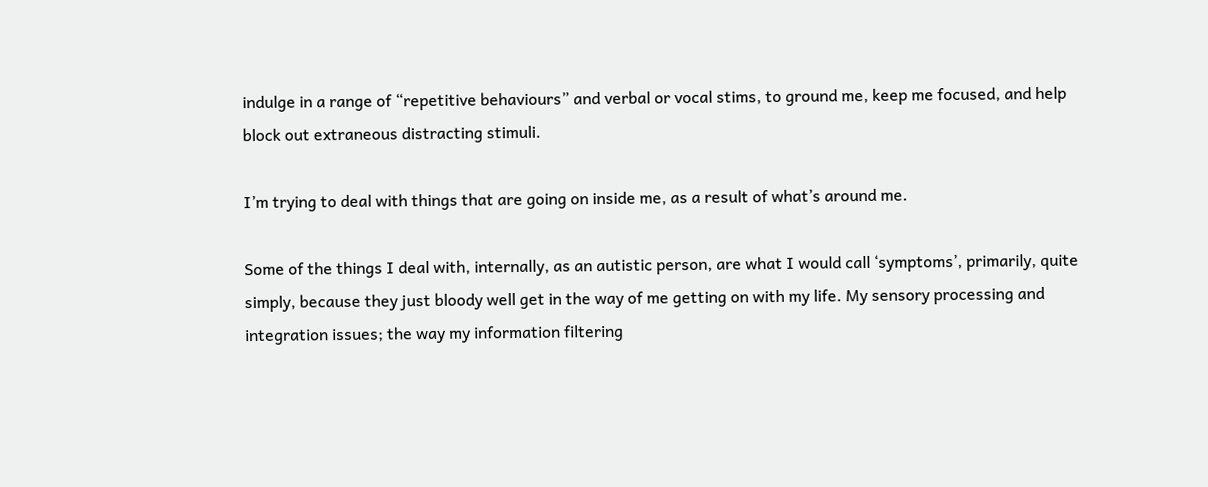indulge in a range of “repetitive behaviours” and verbal or vocal stims, to ground me, keep me focused, and help block out extraneous distracting stimuli.

I’m trying to deal with things that are going on inside me, as a result of what’s around me.

Some of the things I deal with, internally, as an autistic person, are what I would call ‘symptoms’, primarily, quite simply, because they just bloody well get in the way of me getting on with my life. My sensory processing and integration issues; the way my information filtering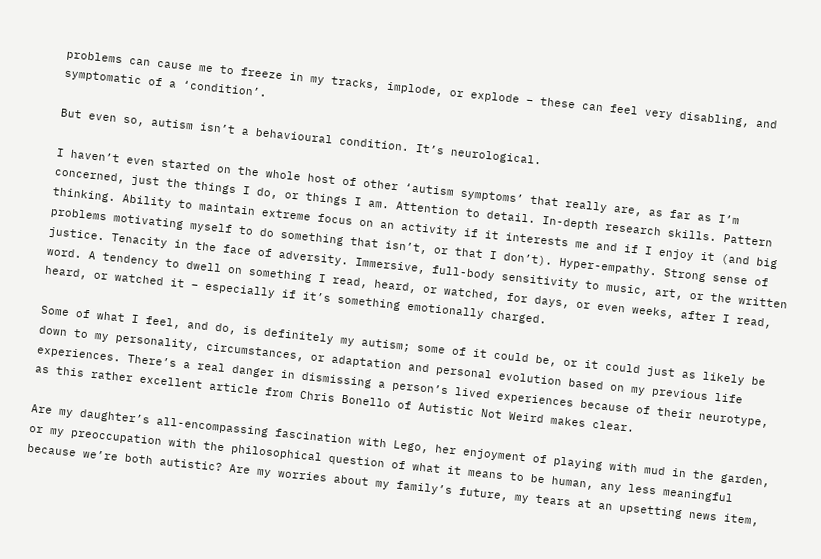problems can cause me to freeze in my tracks, implode, or explode – these can feel very disabling, and symptomatic of a ‘condition’.

But even so, autism isn’t a behavioural condition. It’s neurological.

I haven’t even started on the whole host of other ‘autism symptoms’ that really are, as far as I’m concerned, just the things I do, or things I am. Attention to detail. In-depth research skills. Pattern thinking. Ability to maintain extreme focus on an activity if it interests me and if I enjoy it (and big problems motivating myself to do something that isn’t, or that I don’t). Hyper-empathy. Strong sense of justice. Tenacity in the face of adversity. Immersive, full-body sensitivity to music, art, or the written word. A tendency to dwell on something I read, heard, or watched, for days, or even weeks, after I read, heard, or watched it – especially if it’s something emotionally charged.

Some of what I feel, and do, is definitely my autism; some of it could be, or it could just as likely be down to my personality, circumstances, or adaptation and personal evolution based on my previous life experiences. There’s a real danger in dismissing a person’s lived experiences because of their neurotype, as this rather excellent article from Chris Bonello of Autistic Not Weird makes clear.

Are my daughter’s all-encompassing fascination with Lego, her enjoyment of playing with mud in the garden, or my preoccupation with the philosophical question of what it means to be human, any less meaningful because we’re both autistic? Are my worries about my family’s future, my tears at an upsetting news item,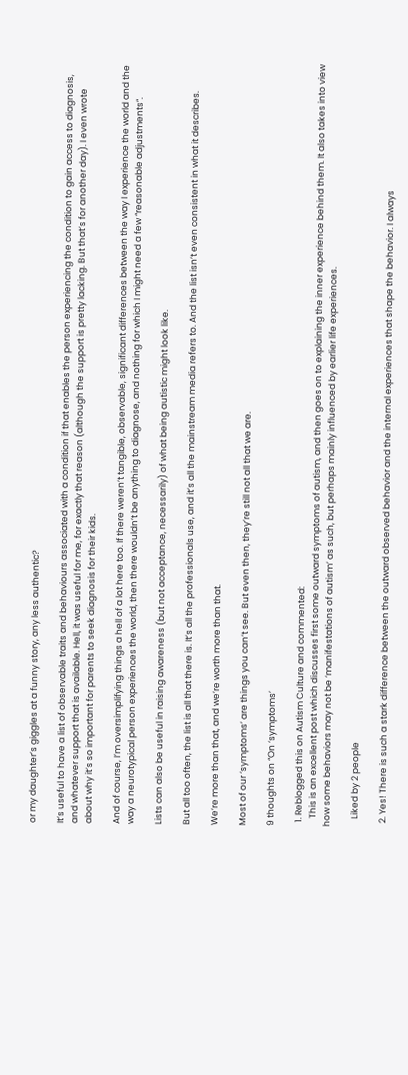or my daughter’s giggles at a funny story, any less authentic?

It’s useful to have a list of observable traits and behaviours associated with a condition if that enables the person experiencing the condition to gain access to diagnosis, and whatever support that is available. Hell, it was useful for me, for exactly that reason (although the support is pretty lacking. But that’s for another day). I even wrote about why it’s so important for parents to seek diagnosis for their kids.

And of course, I’m oversimplifying things a hell of a lot here too. If there weren’t tangible, observable, significant differences between the way I experience the world and the way a neurotypical person experiences the world, then there wouldn’t be anything to diagnose, and nothing for which I might need a few “reasonable adjustments”.

Lists can also be useful in raising awareness (but not acceptance, necessarily) of what being autistic might look like.

But all too often, the list is all that there is. It’s all the professionals use, and it’s all the mainstream media refers to. And the list isn’t even consistent in what it describes.

We’re more than that, and we’re worth more than that.

Most of our ‘symptoms’ are things you can’t see. But even then, they’re still not all that we are.

9 thoughts on “On ‘symptoms’

  1. Reblogged this on Autism Culture and commented:
    This is an excellent post which discusses first some outward symptoms of autism, and then goes on to explaining the inner experience behind them. It also takes into view how some behaviors may not be ‘manifestations of autism’ as such, but perhaps mainly influenced by earlier life experiences.

    Liked by 2 people

  2. Yes! There is such a stark difference between the outward observed behavior and the internal experiences that shape the behavior. I always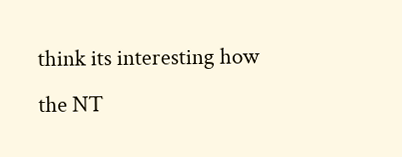think its interesting how the NT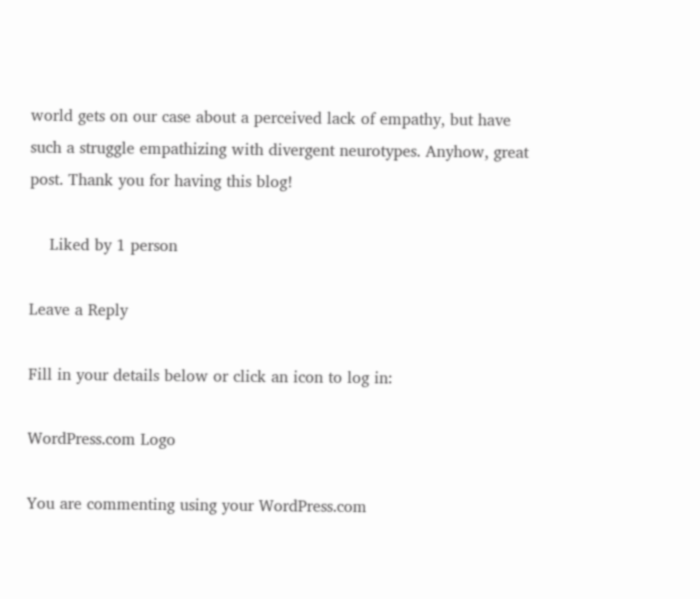world gets on our case about a perceived lack of empathy, but have such a struggle empathizing with divergent neurotypes. Anyhow, great post. Thank you for having this blog!

    Liked by 1 person

Leave a Reply

Fill in your details below or click an icon to log in:

WordPress.com Logo

You are commenting using your WordPress.com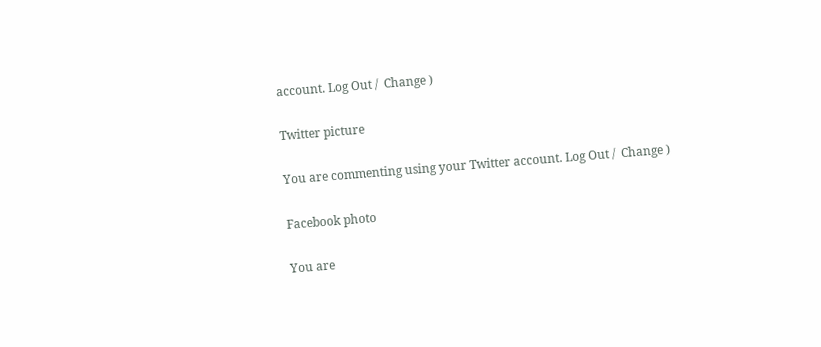account. Log Out /  Change )

Twitter picture

You are commenting using your Twitter account. Log Out /  Change )

Facebook photo

You are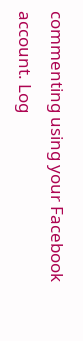commenting using your Facebook account. Log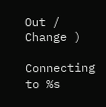Out /  Change )

Connecting to %s